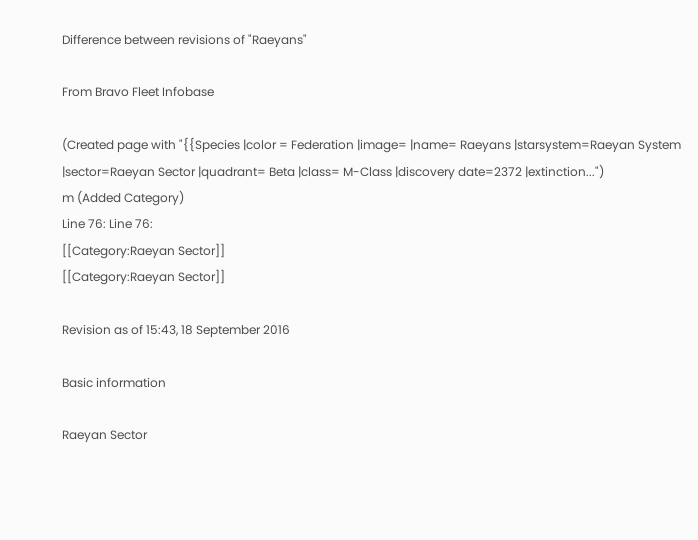Difference between revisions of "Raeyans"

From Bravo Fleet Infobase

(Created page with "{{Species |color = Federation |image= |name= Raeyans |starsystem=Raeyan System |sector=Raeyan Sector |quadrant= Beta |class= M-Class |discovery date=2372 |extinction...")
m (Added Category)
Line 76: Line 76:
[[Category:Raeyan Sector]]
[[Category:Raeyan Sector]]

Revision as of 15:43, 18 September 2016

Basic information

Raeyan Sector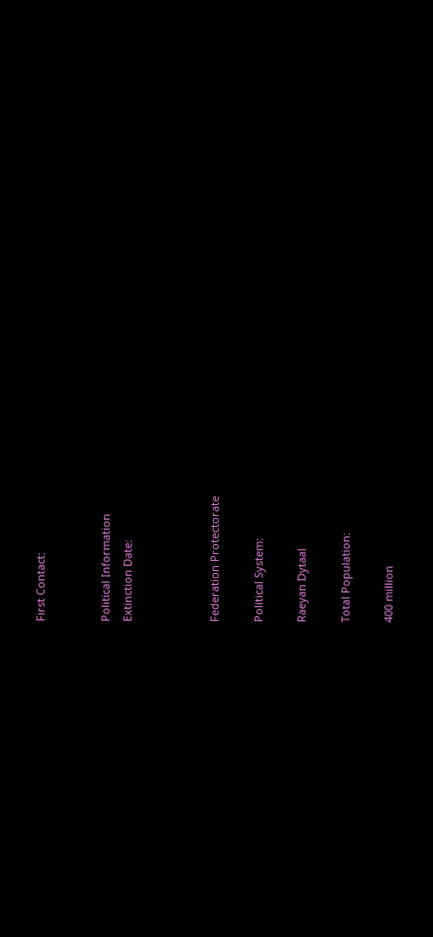First Contact:


Political Information
Extinction Date:



Federation Protectorate

Political System:

Raeyan Dytaal

Total Population:

400 million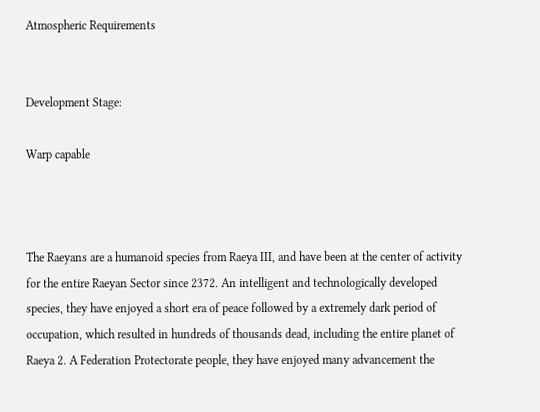Atmospheric Requirements


Development Stage:

Warp capable



The Raeyans are a humanoid species from Raeya III, and have been at the center of activity for the entire Raeyan Sector since 2372. An intelligent and technologically developed species, they have enjoyed a short era of peace followed by a extremely dark period of occupation, which resulted in hundreds of thousands dead, including the entire planet of Raeya 2. A Federation Protectorate people, they have enjoyed many advancement the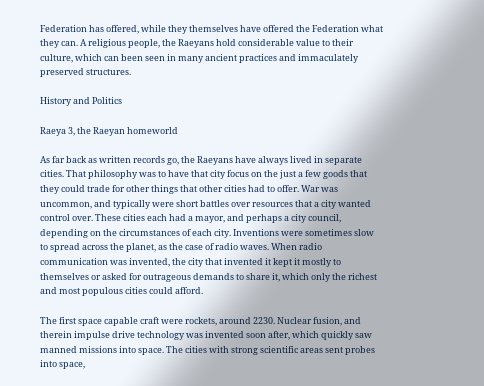Federation has offered, while they themselves have offered the Federation what they can. A religious people, the Raeyans hold considerable value to their culture, which can been seen in many ancient practices and immaculately preserved structures.

History and Politics

Raeya 3, the Raeyan homeworld

As far back as written records go, the Raeyans have always lived in separate cities. That philosophy was to have that city focus on the just a few goods that they could trade for other things that other cities had to offer. War was uncommon, and typically were short battles over resources that a city wanted control over. These cities each had a mayor, and perhaps a city council, depending on the circumstances of each city. Inventions were sometimes slow to spread across the planet, as the case of radio waves. When radio communication was invented, the city that invented it kept it mostly to themselves or asked for outrageous demands to share it, which only the richest and most populous cities could afford.

The first space capable craft were rockets, around 2230. Nuclear fusion, and therein impulse drive technology was invented soon after, which quickly saw manned missions into space. The cities with strong scientific areas sent probes into space,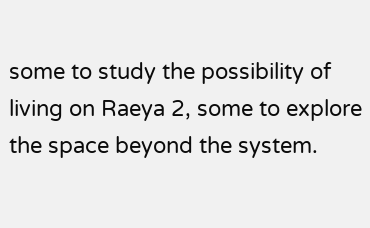some to study the possibility of living on Raeya 2, some to explore the space beyond the system.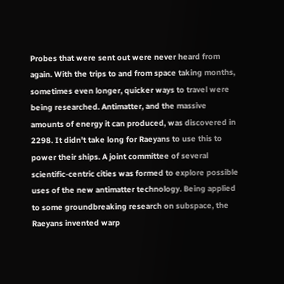Probes that were sent out were never heard from again. With the trips to and from space taking months, sometimes even longer, quicker ways to travel were being researched. Antimatter, and the massive amounts of energy it can produced, was discovered in 2298. It didn't take long for Raeyans to use this to power their ships. A joint committee of several scientific-centric cities was formed to explore possible uses of the new antimatter technology. Being applied to some groundbreaking research on subspace, the Raeyans invented warp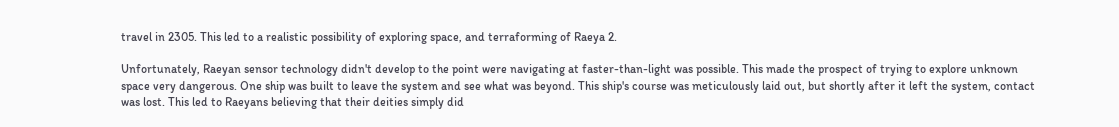travel in 2305. This led to a realistic possibility of exploring space, and terraforming of Raeya 2.

Unfortunately, Raeyan sensor technology didn't develop to the point were navigating at faster-than-light was possible. This made the prospect of trying to explore unknown space very dangerous. One ship was built to leave the system and see what was beyond. This ship's course was meticulously laid out, but shortly after it left the system, contact was lost. This led to Raeyans believing that their deities simply did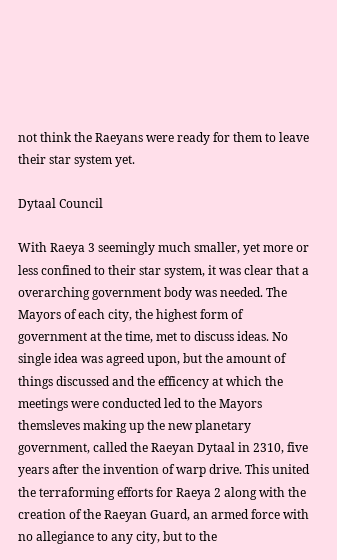not think the Raeyans were ready for them to leave their star system yet.

Dytaal Council

With Raeya 3 seemingly much smaller, yet more or less confined to their star system, it was clear that a overarching government body was needed. The Mayors of each city, the highest form of government at the time, met to discuss ideas. No single idea was agreed upon, but the amount of things discussed and the efficency at which the meetings were conducted led to the Mayors themsleves making up the new planetary government, called the Raeyan Dytaal in 2310, five years after the invention of warp drive. This united the terraforming efforts for Raeya 2 along with the creation of the Raeyan Guard, an armed force with no allegiance to any city, but to the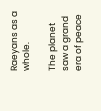Raeyans as a whole.

The planet saw a grand era of peace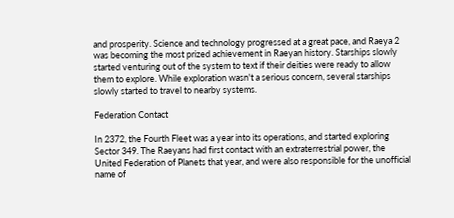and prosperity. Science and technology progressed at a great pace, and Raeya 2 was becoming the most prized achievement in Raeyan history. Starships slowly started venturing out of the system to text if their deities were ready to allow them to explore. While exploration wasn't a serious concern, several starships slowly started to travel to nearby systems.

Federation Contact

In 2372, the Fourth Fleet was a year into its operations, and started exploring Sector 349. The Raeyans had first contact with an extraterrestrial power, the United Federation of Planets that year, and were also responsible for the unofficial name of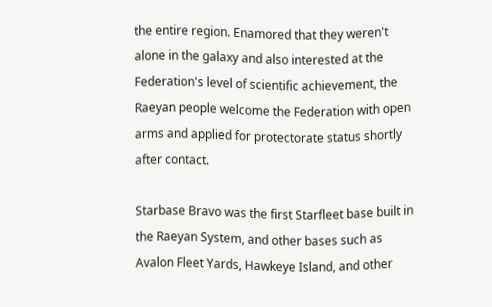the entire region. Enamored that they weren't alone in the galaxy and also interested at the Federation's level of scientific achievement, the Raeyan people welcome the Federation with open arms and applied for protectorate status shortly after contact.

Starbase Bravo was the first Starfleet base built in the Raeyan System, and other bases such as Avalon Fleet Yards, Hawkeye Island, and other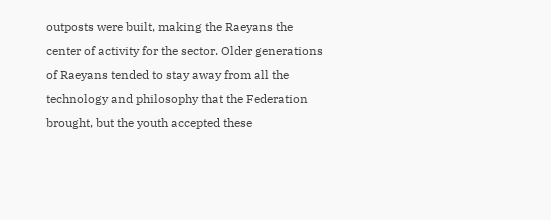outposts were built, making the Raeyans the center of activity for the sector. Older generations of Raeyans tended to stay away from all the technology and philosophy that the Federation brought, but the youth accepted these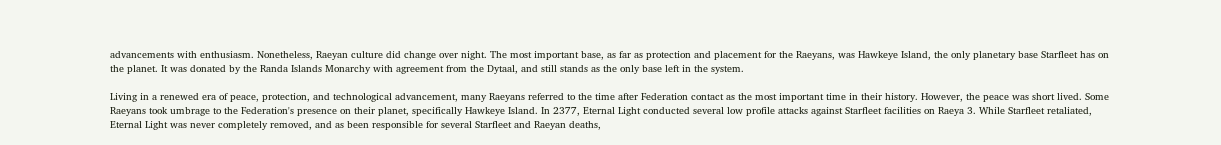advancements with enthusiasm. Nonetheless, Raeyan culture did change over night. The most important base, as far as protection and placement for the Raeyans, was Hawkeye Island, the only planetary base Starfleet has on the planet. It was donated by the Randa Islands Monarchy with agreement from the Dytaal, and still stands as the only base left in the system.

Living in a renewed era of peace, protection, and technological advancement, many Raeyans referred to the time after Federation contact as the most important time in their history. However, the peace was short lived. Some Raeyans took umbrage to the Federation's presence on their planet, specifically Hawkeye Island. In 2377, Eternal Light conducted several low profile attacks against Starfleet facilities on Raeya 3. While Starfleet retaliated, Eternal Light was never completely removed, and as been responsible for several Starfleet and Raeyan deaths,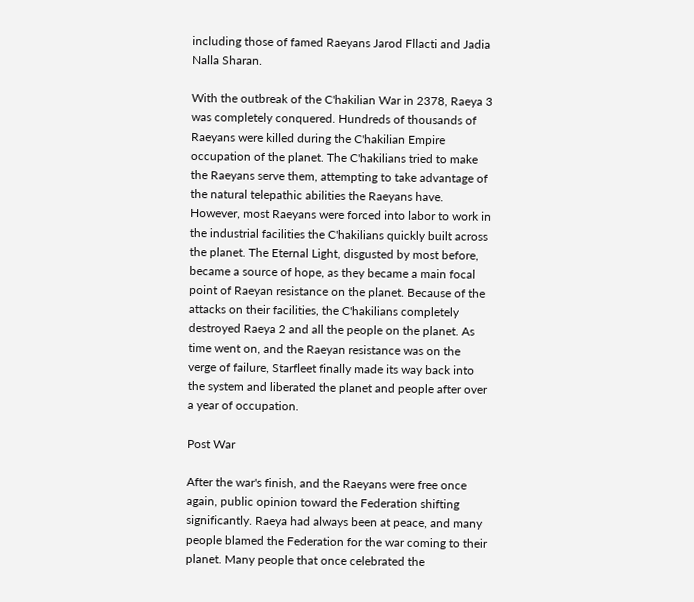including those of famed Raeyans Jarod Fllacti and Jadia Nalla Sharan.

With the outbreak of the C'hakilian War in 2378, Raeya 3 was completely conquered. Hundreds of thousands of Raeyans were killed during the C'hakilian Empire occupation of the planet. The C'hakilians tried to make the Raeyans serve them, attempting to take advantage of the natural telepathic abilities the Raeyans have. However, most Raeyans were forced into labor to work in the industrial facilities the C'hakilians quickly built across the planet. The Eternal Light, disgusted by most before, became a source of hope, as they became a main focal point of Raeyan resistance on the planet. Because of the attacks on their facilities, the C'hakilians completely destroyed Raeya 2 and all the people on the planet. As time went on, and the Raeyan resistance was on the verge of failure, Starfleet finally made its way back into the system and liberated the planet and people after over a year of occupation.

Post War

After the war's finish, and the Raeyans were free once again, public opinion toward the Federation shifting significantly. Raeya had always been at peace, and many people blamed the Federation for the war coming to their planet. Many people that once celebrated the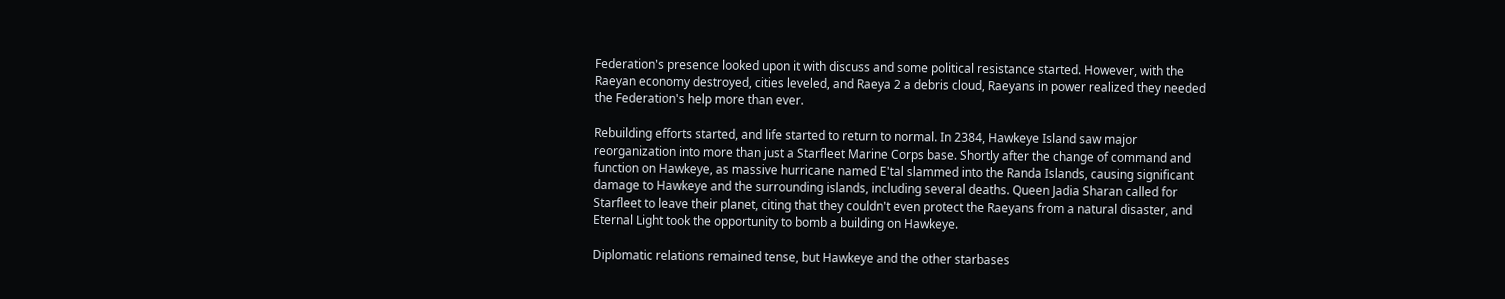Federation's presence looked upon it with discuss and some political resistance started. However, with the Raeyan economy destroyed, cities leveled, and Raeya 2 a debris cloud, Raeyans in power realized they needed the Federation's help more than ever.

Rebuilding efforts started, and life started to return to normal. In 2384, Hawkeye Island saw major reorganization into more than just a Starfleet Marine Corps base. Shortly after the change of command and function on Hawkeye, as massive hurricane named E'tal slammed into the Randa Islands, causing significant damage to Hawkeye and the surrounding islands, including several deaths. Queen Jadia Sharan called for Starfleet to leave their planet, citing that they couldn't even protect the Raeyans from a natural disaster, and Eternal Light took the opportunity to bomb a building on Hawkeye.

Diplomatic relations remained tense, but Hawkeye and the other starbases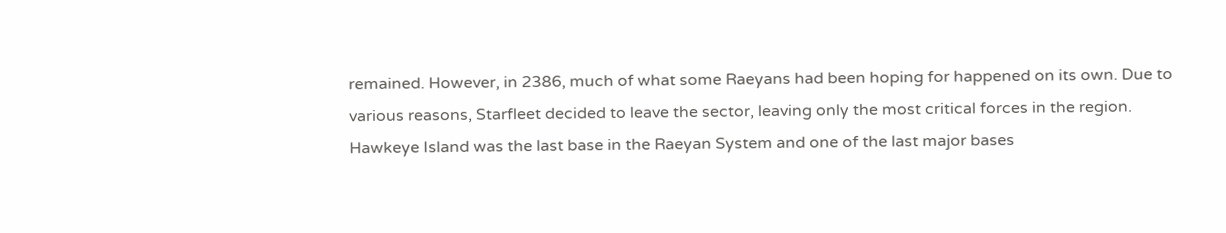remained. However, in 2386, much of what some Raeyans had been hoping for happened on its own. Due to various reasons, Starfleet decided to leave the sector, leaving only the most critical forces in the region. Hawkeye Island was the last base in the Raeyan System and one of the last major bases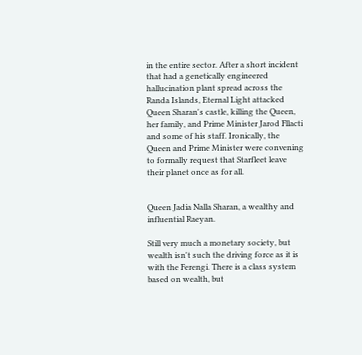in the entire sector. After a short incident that had a genetically engineered hallucination plant spread across the Randa Islands, Eternal Light attacked Queen Sharan's castle, killing the Queen, her family, and Prime Minister Jarod Fllacti and some of his staff. Ironically, the Queen and Prime Minister were convening to formally request that Starfleet leave their planet once as for all.


Queen Jadia Nalla Sharan, a wealthy and influential Raeyan.

Still very much a monetary society, but wealth isn't such the driving force as it is with the Ferengi. There is a class system based on wealth, but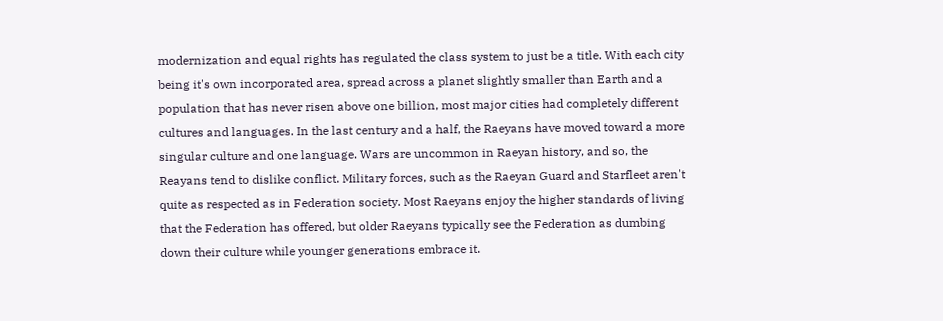modernization and equal rights has regulated the class system to just be a title. With each city being it's own incorporated area, spread across a planet slightly smaller than Earth and a population that has never risen above one billion, most major cities had completely different cultures and languages. In the last century and a half, the Raeyans have moved toward a more singular culture and one language. Wars are uncommon in Raeyan history, and so, the Reayans tend to dislike conflict. Military forces, such as the Raeyan Guard and Starfleet aren't quite as respected as in Federation society. Most Raeyans enjoy the higher standards of living that the Federation has offered, but older Raeyans typically see the Federation as dumbing down their culture while younger generations embrace it.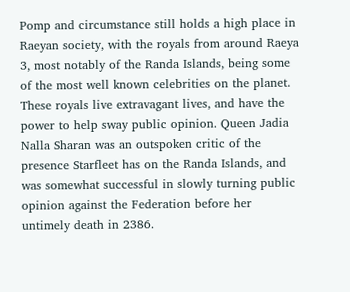Pomp and circumstance still holds a high place in Raeyan society, with the royals from around Raeya 3, most notably of the Randa Islands, being some of the most well known celebrities on the planet. These royals live extravagant lives, and have the power to help sway public opinion. Queen Jadia Nalla Sharan was an outspoken critic of the presence Starfleet has on the Randa Islands, and was somewhat successful in slowly turning public opinion against the Federation before her untimely death in 2386.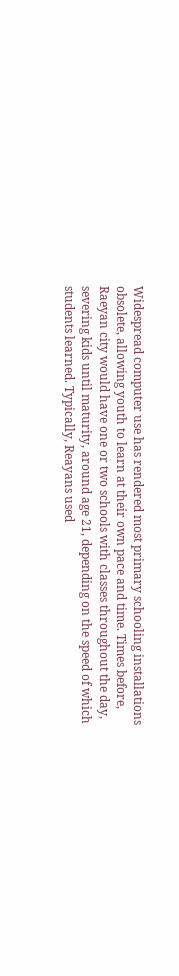Widespread computer use has rendered most primary schooling installations obsolete, allowing youth to learn at their own pace and time. Times before, Raeyan city would have one or two schools with classes throughout the day, severing kids until maturity, around age 21, depending on the speed of which students learned. Typically, Reayans used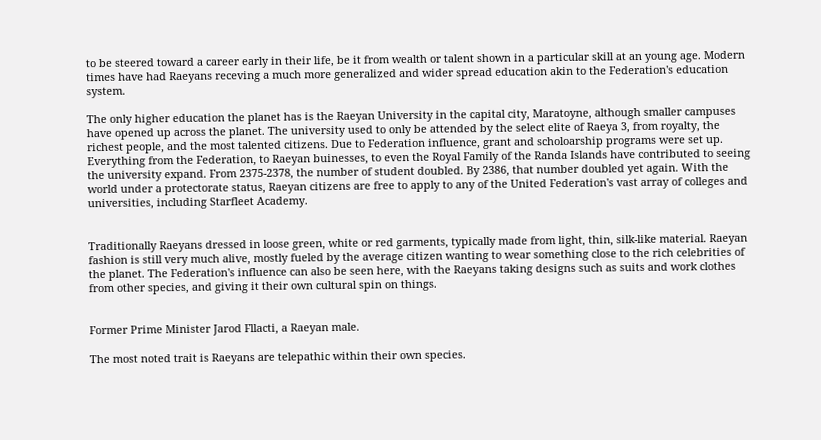to be steered toward a career early in their life, be it from wealth or talent shown in a particular skill at an young age. Modern times have had Raeyans receving a much more generalized and wider spread education akin to the Federation's education system.

The only higher education the planet has is the Raeyan University in the capital city, Maratoyne, although smaller campuses have opened up across the planet. The university used to only be attended by the select elite of Raeya 3, from royalty, the richest people, and the most talented citizens. Due to Federation influence, grant and scholoarship programs were set up. Everything from the Federation, to Raeyan buinesses, to even the Royal Family of the Randa Islands have contributed to seeing the university expand. From 2375-2378, the number of student doubled. By 2386, that number doubled yet again. With the world under a protectorate status, Raeyan citizens are free to apply to any of the United Federation's vast array of colleges and universities, including Starfleet Academy.


Traditionally Raeyans dressed in loose green, white or red garments, typically made from light, thin, silk-like material. Raeyan fashion is still very much alive, mostly fueled by the average citizen wanting to wear something close to the rich celebrities of the planet. The Federation's influence can also be seen here, with the Raeyans taking designs such as suits and work clothes from other species, and giving it their own cultural spin on things.


Former Prime Minister Jarod Fllacti, a Raeyan male.

The most noted trait is Raeyans are telepathic within their own species.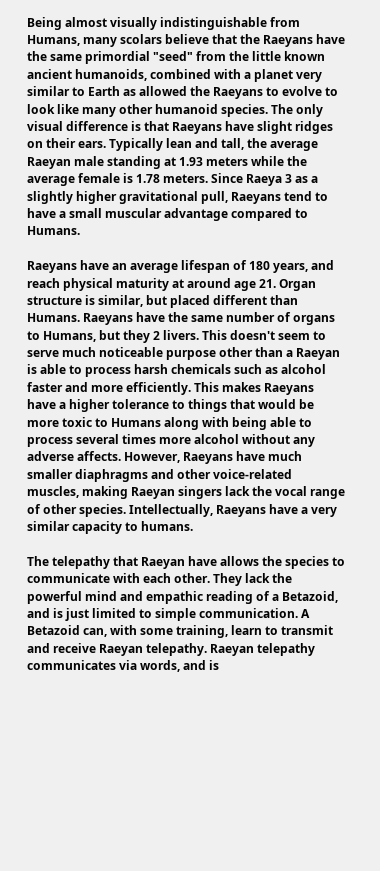Being almost visually indistinguishable from Humans, many scolars believe that the Raeyans have the same primordial "seed" from the little known ancient humanoids, combined with a planet very similar to Earth as allowed the Raeyans to evolve to look like many other humanoid species. The only visual difference is that Raeyans have slight ridges on their ears. Typically lean and tall, the average Raeyan male standing at 1.93 meters while the average female is 1.78 meters. Since Raeya 3 as a slightly higher gravitational pull, Raeyans tend to have a small muscular advantage compared to Humans.

Raeyans have an average lifespan of 180 years, and reach physical maturity at around age 21. Organ structure is similar, but placed different than Humans. Raeyans have the same number of organs to Humans, but they 2 livers. This doesn't seem to serve much noticeable purpose other than a Raeyan is able to process harsh chemicals such as alcohol faster and more efficiently. This makes Raeyans have a higher tolerance to things that would be more toxic to Humans along with being able to process several times more alcohol without any adverse affects. However, Raeyans have much smaller diaphragms and other voice-related muscles, making Raeyan singers lack the vocal range of other species. Intellectually, Raeyans have a very similar capacity to humans.

The telepathy that Raeyan have allows the species to communicate with each other. They lack the powerful mind and empathic reading of a Betazoid, and is just limited to simple communication. A Betazoid can, with some training, learn to transmit and receive Raeyan telepathy. Raeyan telepathy communicates via words, and is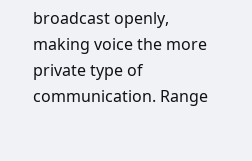broadcast openly, making voice the more private type of communication. Range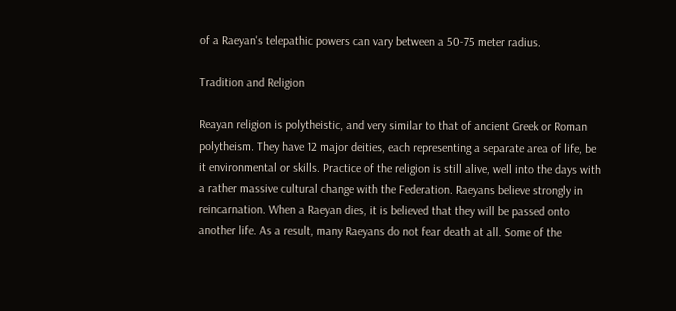of a Raeyan's telepathic powers can vary between a 50-75 meter radius.

Tradition and Religion

Reayan religion is polytheistic, and very similar to that of ancient Greek or Roman polytheism. They have 12 major deities, each representing a separate area of life, be it environmental or skills. Practice of the religion is still alive, well into the days with a rather massive cultural change with the Federation. Raeyans believe strongly in reincarnation. When a Raeyan dies, it is believed that they will be passed onto another life. As a result, many Raeyans do not fear death at all. Some of the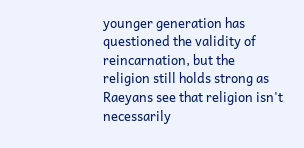younger generation has questioned the validity of reincarnation, but the religion still holds strong as Raeyans see that religion isn't necessarily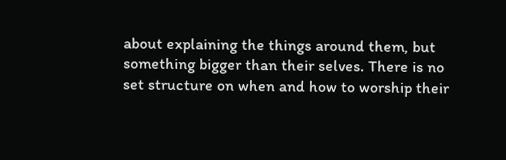about explaining the things around them, but something bigger than their selves. There is no set structure on when and how to worship their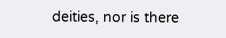deities, nor is there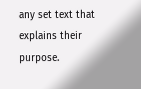any set text that explains their purpose.